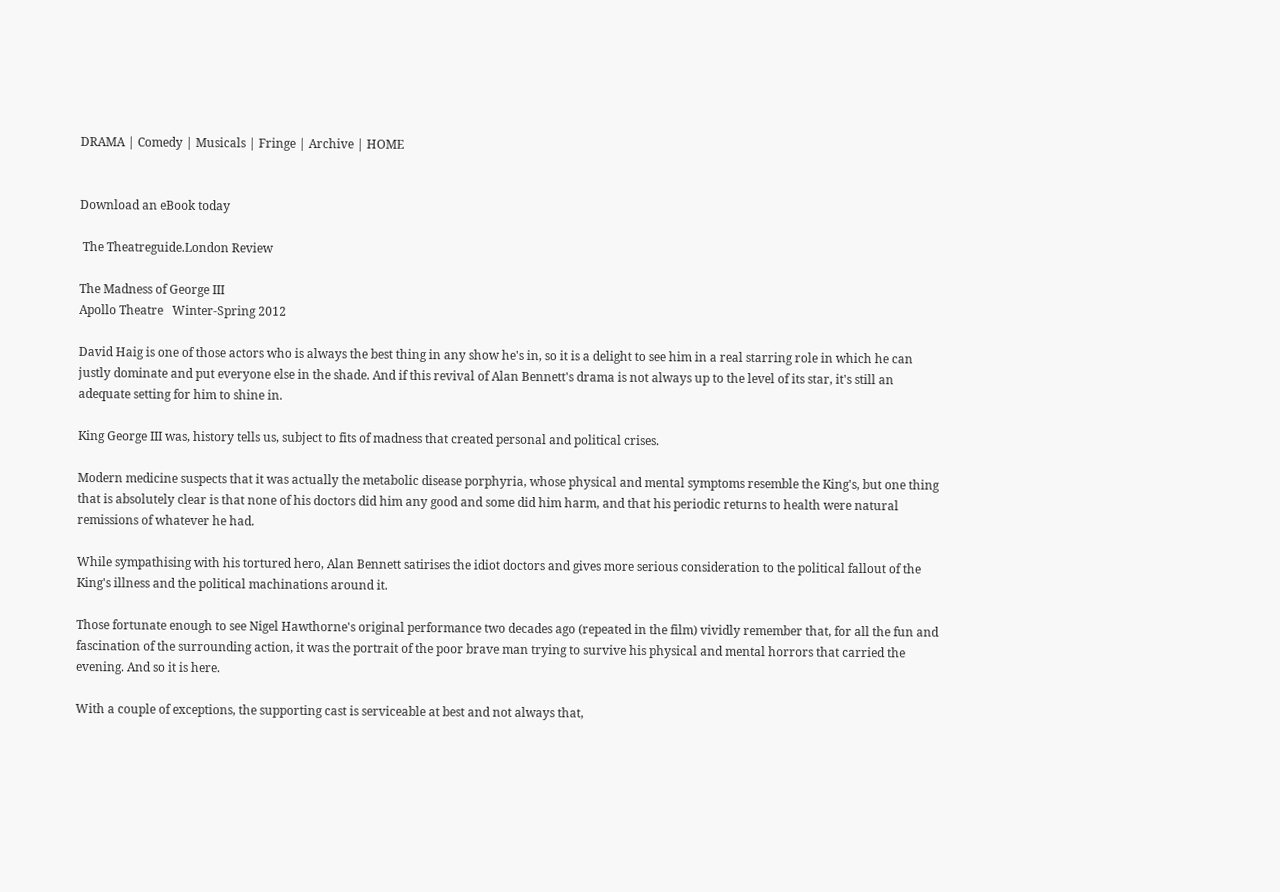DRAMA | Comedy | Musicals | Fringe | Archive | HOME


Download an eBook today

 The Theatreguide.London Review

The Madness of George III
Apollo Theatre   Winter-Spring 2012

David Haig is one of those actors who is always the best thing in any show he's in, so it is a delight to see him in a real starring role in which he can justly dominate and put everyone else in the shade. And if this revival of Alan Bennett's drama is not always up to the level of its star, it's still an adequate setting for him to shine in.

King George III was, history tells us, subject to fits of madness that created personal and political crises.

Modern medicine suspects that it was actually the metabolic disease porphyria, whose physical and mental symptoms resemble the King's, but one thing that is absolutely clear is that none of his doctors did him any good and some did him harm, and that his periodic returns to health were natural remissions of whatever he had.

While sympathising with his tortured hero, Alan Bennett satirises the idiot doctors and gives more serious consideration to the political fallout of the King's illness and the political machinations around it.

Those fortunate enough to see Nigel Hawthorne's original performance two decades ago (repeated in the film) vividly remember that, for all the fun and fascination of the surrounding action, it was the portrait of the poor brave man trying to survive his physical and mental horrors that carried the evening. And so it is here.

With a couple of exceptions, the supporting cast is serviceable at best and not always that,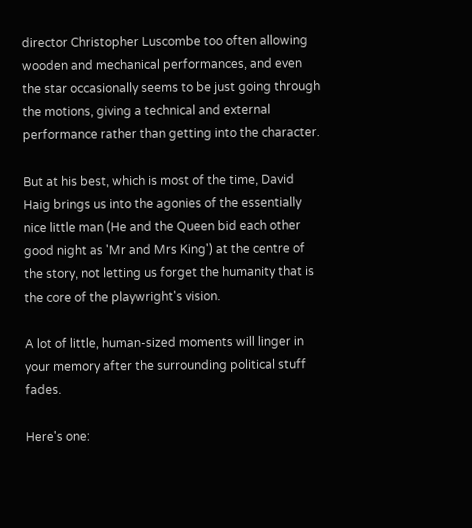director Christopher Luscombe too often allowing wooden and mechanical performances, and even the star occasionally seems to be just going through the motions, giving a technical and external performance rather than getting into the character.

But at his best, which is most of the time, David Haig brings us into the agonies of the essentially nice little man (He and the Queen bid each other good night as 'Mr and Mrs King') at the centre of the story, not letting us forget the humanity that is the core of the playwright's vision.

A lot of little, human-sized moments will linger in your memory after the surrounding political stuff fades.

Here's one: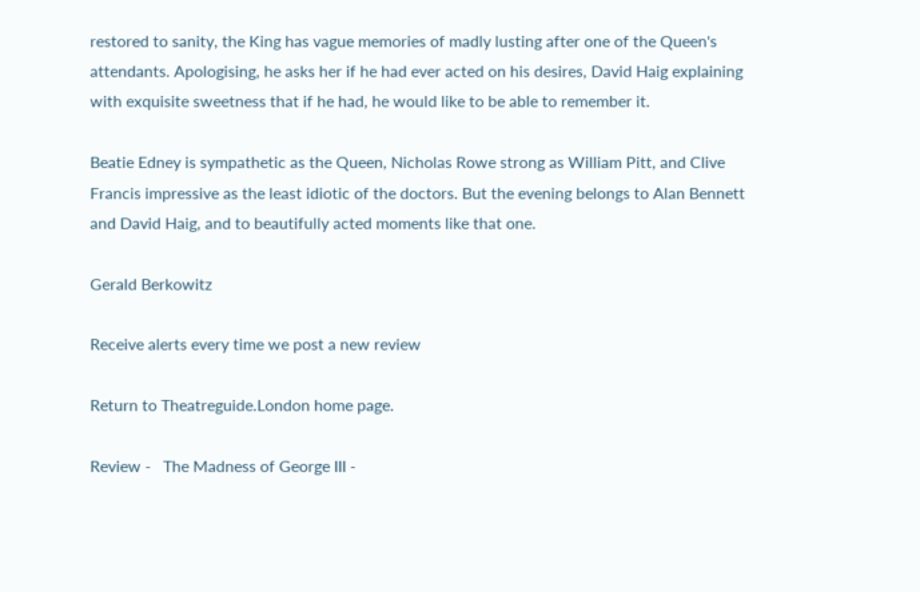restored to sanity, the King has vague memories of madly lusting after one of the Queen's attendants. Apologising, he asks her if he had ever acted on his desires, David Haig explaining with exquisite sweetness that if he had, he would like to be able to remember it.

Beatie Edney is sympathetic as the Queen, Nicholas Rowe strong as William Pitt, and Clive Francis impressive as the least idiotic of the doctors. But the evening belongs to Alan Bennett and David Haig, and to beautifully acted moments like that one.

Gerald Berkowitz

Receive alerts every time we post a new review

Return to Theatreguide.London home page.

Review -   The Madness of George III -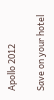Apollo 2012

Save on your hotel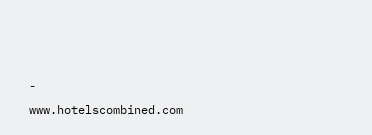- www.hotelscombined.com